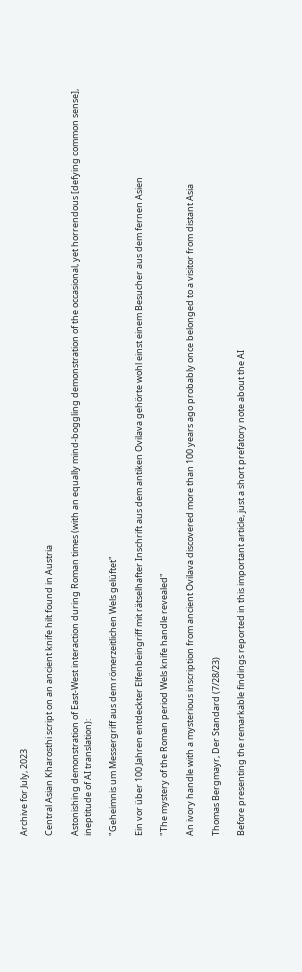Archive for July, 2023

Central Asian Kharosthi script on an ancient knife hilt found in Austria

Astonishing demonstration of East-West interaction during Roman times (with an equally mind-boggling demonstration of the occasional, yet horrendous [defying common sense], ineptitude of AI translation):

"Geheimnis um Messergriff aus dem römerzeitlichen Wels gelüftet"

Ein vor über 100 Jahren entdeckter Elfenbeingriff mit rätselhafter Inschrift aus dem antiken Ovilava gehörte wohl einst einem Besucher aus dem fernen Asien

"The mystery of the Roman period Wels knife handle revealed"

An ivory handle with a mysterious inscription from ancient Ovilava discovered more than 100 years ago probably once belonged to a visitor from distant Asia

Thomas Bergmayr, Der Standard (7/28/23)

Before presenting the remarkable findings reported in this important article, just a short prefatory note about the AI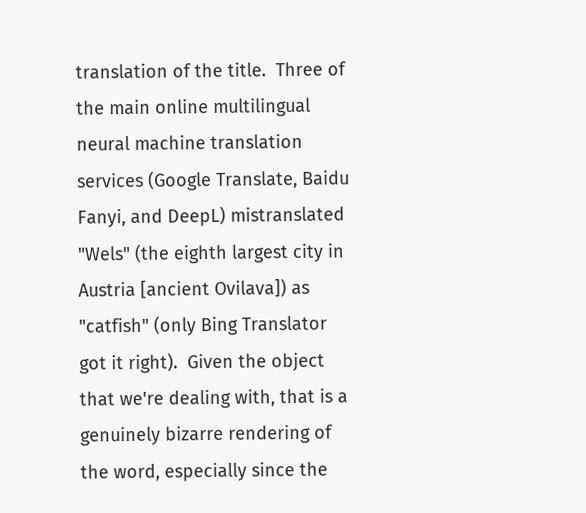translation of the title.  Three of the main online multilingual neural machine translation services (Google Translate, Baidu Fanyi, and DeepL) mistranslated "Wels" (the eighth largest city in Austria [ancient Ovilava]) as "catfish" (only Bing Translator got it right).  Given the object that we're dealing with, that is a genuinely bizarre rendering of the word, especially since the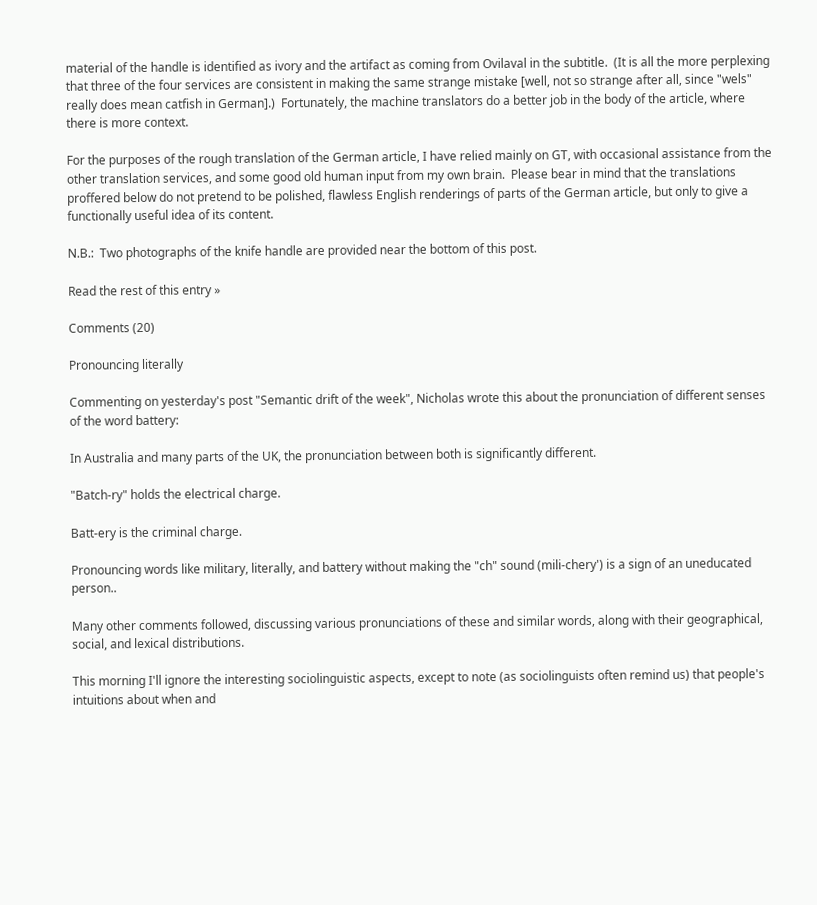material of the handle is identified as ivory and the artifact as coming from Ovilaval in the subtitle.  (It is all the more perplexing that three of the four services are consistent in making the same strange mistake [well, not so strange after all, since "wels" really does mean catfish in German].)  Fortunately, the machine translators do a better job in the body of the article, where there is more context.

For the purposes of the rough translation of the German article, I have relied mainly on GT, with occasional assistance from the other translation services, and some good old human input from my own brain.  Please bear in mind that the translations proffered below do not pretend to be polished, flawless English renderings of parts of the German article, but only to give a functionally useful idea of its content.

N.B.:  Two photographs of the knife handle are provided near the bottom of this post.

Read the rest of this entry »

Comments (20)

Pronouncing literally

Commenting on yesterday's post "Semantic drift of the week", Nicholas wrote this about the pronunciation of different senses of the word battery:

In Australia and many parts of the UK, the pronunciation between both is significantly different.

"Batch-ry" holds the electrical charge.

Batt-ery is the criminal charge.

Pronouncing words like military, literally, and battery without making the "ch" sound (mili-chery') is a sign of an uneducated person..

Many other comments followed, discussing various pronunciations of these and similar words, along with their geographical, social, and lexical distributions.

This morning I'll ignore the interesting sociolinguistic aspects, except to note (as sociolinguists often remind us) that people's intuitions about when and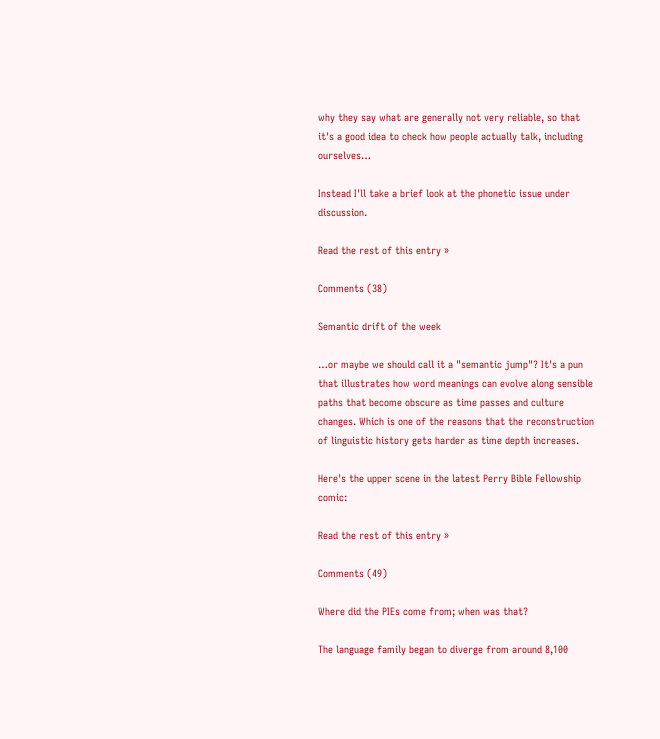why they say what are generally not very reliable, so that it's a good idea to check how people actually talk, including ourselves…

Instead I'll take a brief look at the phonetic issue under discussion.

Read the rest of this entry »

Comments (38)

Semantic drift of the week

…or maybe we should call it a "semantic jump"? It's a pun that illustrates how word meanings can evolve along sensible paths that become obscure as time passes and culture changes. Which is one of the reasons that the reconstruction of linguistic history gets harder as time depth increases.

Here's the upper scene in the latest Perry Bible Fellowship comic:

Read the rest of this entry »

Comments (49)

Where did the PIEs come from; when was that?

The language family began to diverge from around 8,100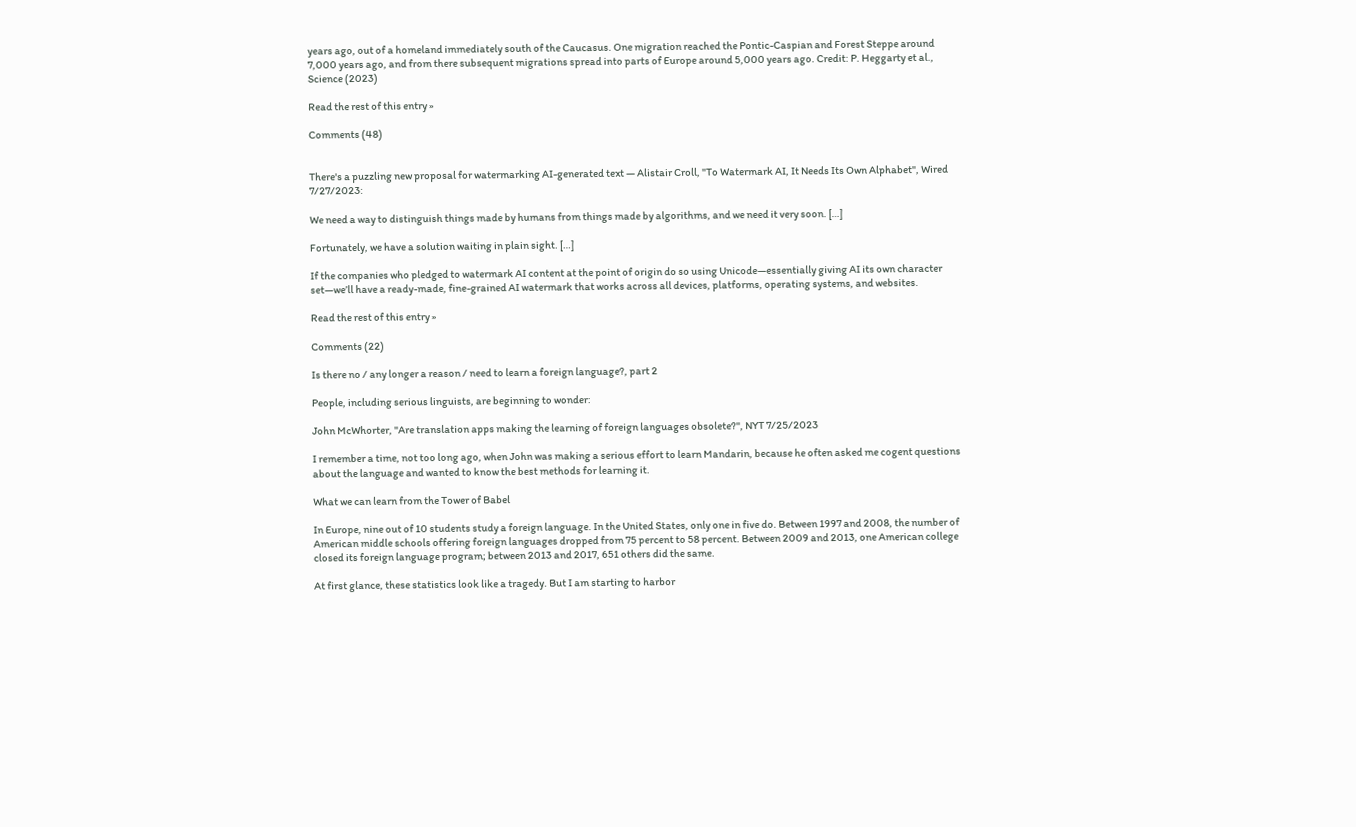years ago, out of a homeland immediately south of the Caucasus. One migration reached the Pontic-Caspian and Forest Steppe around 7,000 years ago, and from there subsequent migrations spread into parts of Europe around 5,000 years ago. Credit: P. Heggarty et al., Science (2023)

Read the rest of this entry »

Comments (48)


There's a puzzling new proposal for watermarking AI-generated text — Alistair Croll, "To Watermark AI, It Needs Its Own Alphabet", Wired 7/27/2023:

We need a way to distinguish things made by humans from things made by algorithms, and we need it very soon. […]

Fortunately, we have a solution waiting in plain sight. […]

If the companies who pledged to watermark AI content at the point of origin do so using Unicode—essentially giving AI its own character set—we’ll have a ready-made, fine-grained AI watermark that works across all devices, platforms, operating systems, and websites.

Read the rest of this entry »

Comments (22)

Is there no / any longer a reason / need to learn a foreign language?, part 2

People, including serious linguists, are beginning to wonder:

John McWhorter, "Are translation apps making the learning of foreign languages obsolete?", NYT 7/25/2023

I remember a time, not too long ago, when John was making a serious effort to learn Mandarin, because he often asked me cogent questions about the language and wanted to know the best methods for learning it.

What we can learn from the Tower of Babel

In Europe, nine out of 10 students study a foreign language. In the United States, only one in five do. Between 1997 and 2008, the number of American middle schools offering foreign languages dropped from 75 percent to 58 percent. Between 2009 and 2013, one American college closed its foreign language program; between 2013 and 2017, 651 others did the same.

At first glance, these statistics look like a tragedy. But I am starting to harbor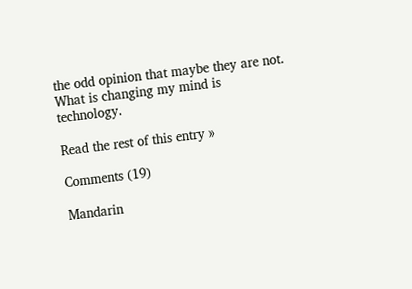the odd opinion that maybe they are not. What is changing my mind is technology.

Read the rest of this entry »

Comments (19)

Mandarin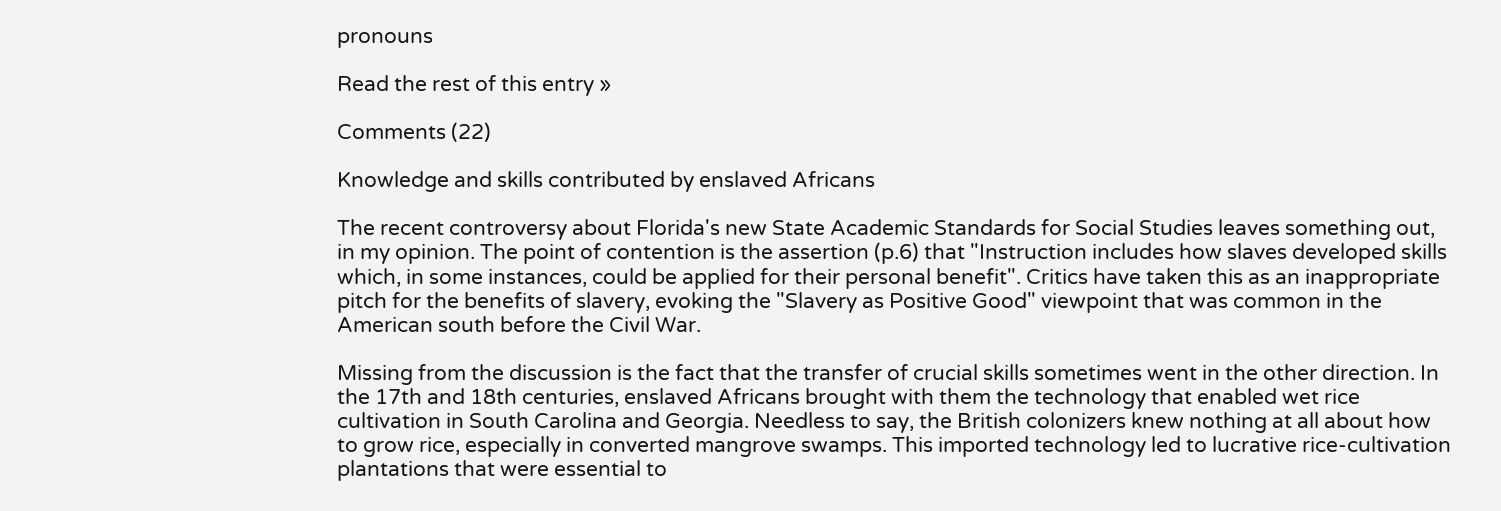pronouns

Read the rest of this entry »

Comments (22)

Knowledge and skills contributed by enslaved Africans

The recent controversy about Florida's new State Academic Standards for Social Studies leaves something out, in my opinion. The point of contention is the assertion (p.6) that "Instruction includes how slaves developed skills which, in some instances, could be applied for their personal benefit". Critics have taken this as an inappropriate pitch for the benefits of slavery, evoking the "Slavery as Positive Good" viewpoint that was common in the American south before the Civil War.

Missing from the discussion is the fact that the transfer of crucial skills sometimes went in the other direction. In the 17th and 18th centuries, enslaved Africans brought with them the technology that enabled wet rice cultivation in South Carolina and Georgia. Needless to say, the British colonizers knew nothing at all about how to grow rice, especially in converted mangrove swamps. This imported technology led to lucrative rice-cultivation plantations that were essential to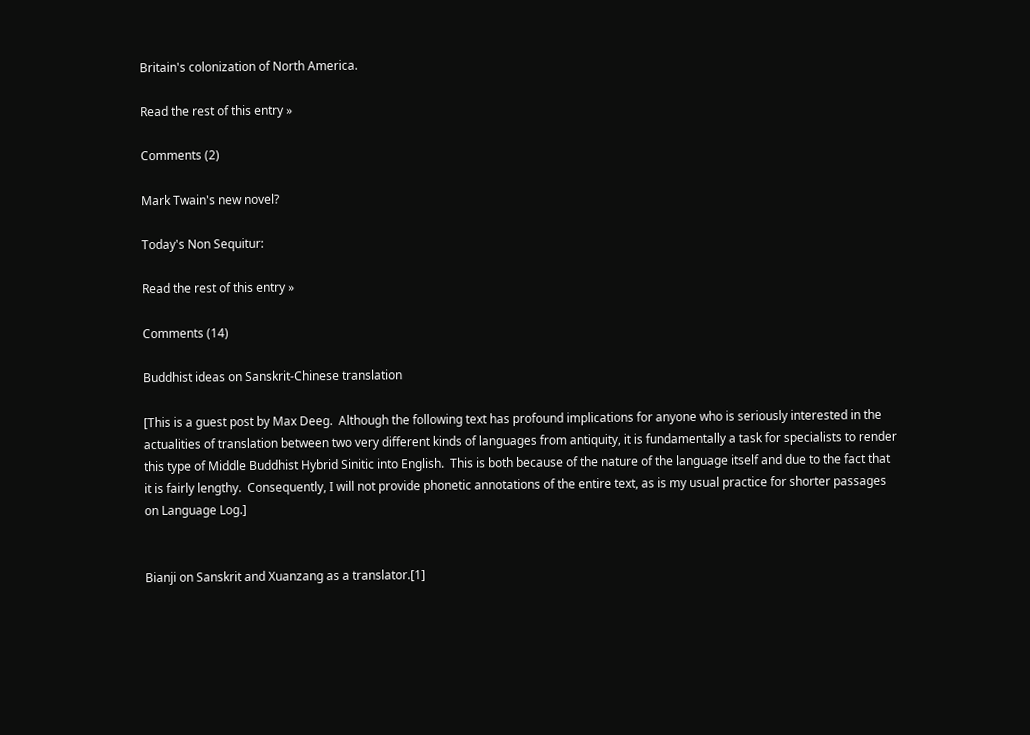Britain's colonization of North America.

Read the rest of this entry »

Comments (2)

Mark Twain's new novel?

Today's Non Sequitur:

Read the rest of this entry »

Comments (14)

Buddhist ideas on Sanskrit-Chinese translation

[This is a guest post by Max Deeg.  Although the following text has profound implications for anyone who is seriously interested in the actualities of translation between two very different kinds of languages from antiquity, it is fundamentally a task for specialists to render this type of Middle Buddhist Hybrid Sinitic into English.  This is both because of the nature of the language itself and due to the fact that it is fairly lengthy.  Consequently, I will not provide phonetic annotations of the entire text, as is my usual practice for shorter passages on Language Log.]


Bianji on Sanskrit and Xuanzang as a translator.[1]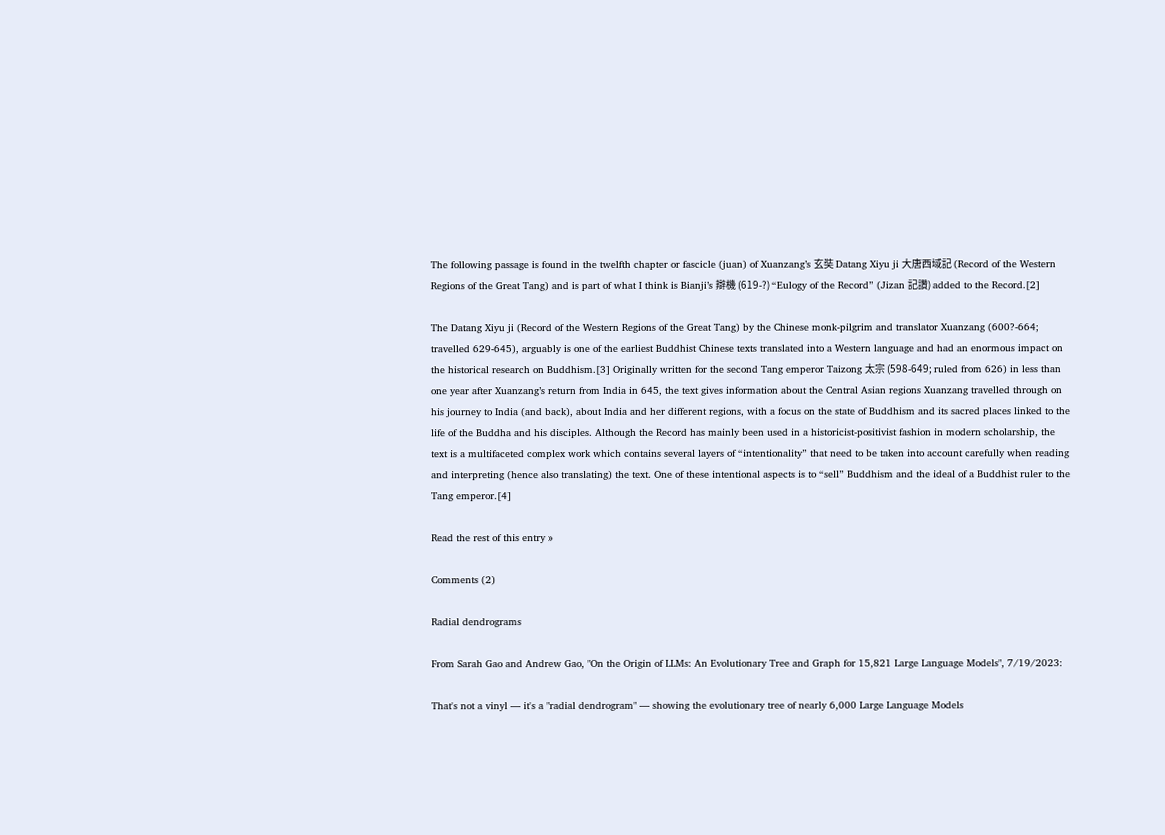The following passage is found in the twelfth chapter or fascicle (juan) of Xuanzang’s 玄奘 Datang Xiyu ji 大唐西域記 (Record of the Western Regions of the Great Tang) and is part of what I think is Bianji’s 辯機 (619-?) “Eulogy of the Record” (Jizan 記讚) added to the Record.[2]

The Datang Xiyu ji (Record of the Western Regions of the Great Tang) by the Chinese monk-pilgrim and translator Xuanzang (600?-664; travelled 629-645), arguably is one of the earliest Buddhist Chinese texts translated into a Western language and had an enormous impact on the historical research on Buddhism.[3] Originally written for the second Tang emperor Taizong 太宗 (598-649; ruled from 626) in less than one year after Xuanzang’s return from India in 645, the text gives information about the Central Asian regions Xuanzang travelled through on his journey to India (and back), about India and her different regions, with a focus on the state of Buddhism and its sacred places linked to the life of the Buddha and his disciples. Although the Record has mainly been used in a historicist-positivist fashion in modern scholarship, the text is a multifaceted complex work which contains several layers of “intentionality” that need to be taken into account carefully when reading and interpreting (hence also translating) the text. One of these intentional aspects is to “sell” Buddhism and the ideal of a Buddhist ruler to the Tang emperor.[4]

Read the rest of this entry »

Comments (2)

Radial dendrograms

From Sarah Gao and Andrew Gao, "On the Origin of LLMs: An Evolutionary Tree and Graph for 15,821 Large Language Models", 7/19/2023:

That's not a vinyl — it's a "radial dendrogram" — showing the evolutionary tree of nearly 6,000 Large Language Models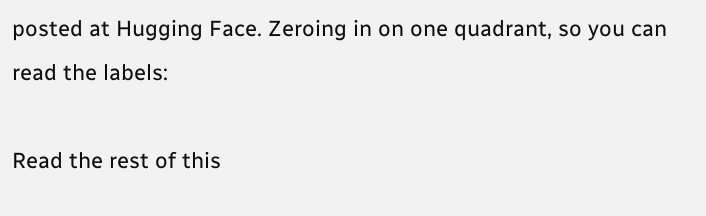posted at Hugging Face. Zeroing in on one quadrant, so you can read the labels:

Read the rest of this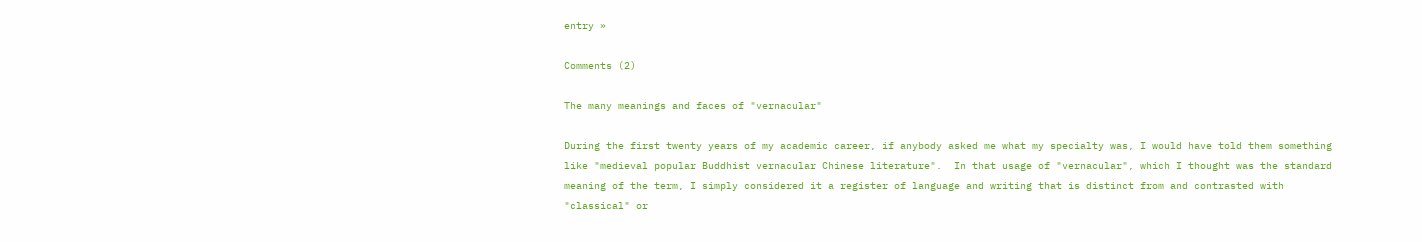entry »

Comments (2)

The many meanings and faces of "vernacular"

During the first twenty years of my academic career, if anybody asked me what my specialty was, I would have told them something like "medieval popular Buddhist vernacular Chinese literature".  In that usage of "vernacular", which I thought was the standard meaning of the term, I simply considered it a register of language and writing that is distinct from and contrasted with "classical" or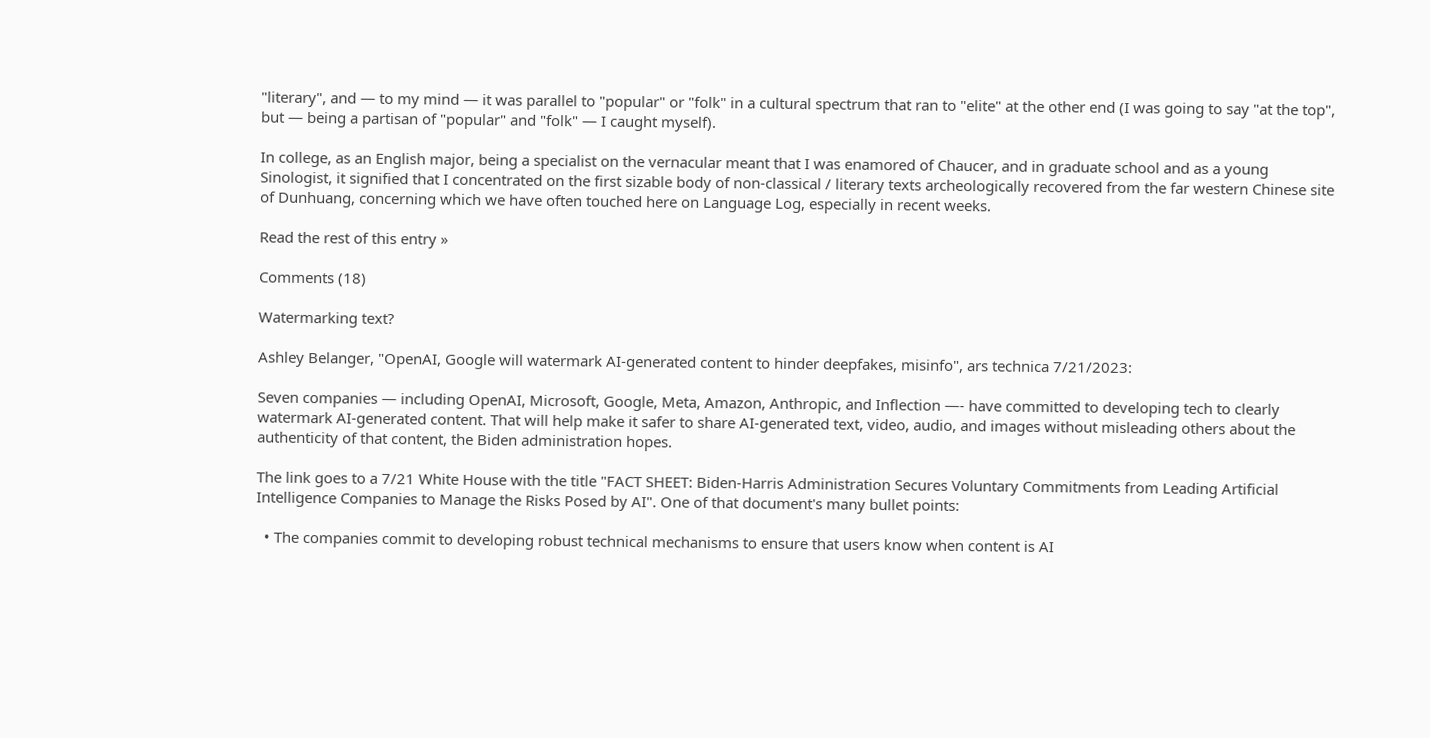"literary", and — to my mind — it was parallel to "popular" or "folk" in a cultural spectrum that ran to "elite" at the other end (I was going to say "at the top", but — being a partisan of "popular" and "folk" — I caught myself).

In college, as an English major, being a specialist on the vernacular meant that I was enamored of Chaucer, and in graduate school and as a young Sinologist, it signified that I concentrated on the first sizable body of non-classical / literary texts archeologically recovered from the far western Chinese site of Dunhuang, concerning which we have often touched here on Language Log, especially in recent weeks.

Read the rest of this entry »

Comments (18)

Watermarking text?

Ashley Belanger, "OpenAI, Google will watermark AI-generated content to hinder deepfakes, misinfo", ars technica 7/21/2023:

Seven companies — including OpenAI, Microsoft, Google, Meta, Amazon, Anthropic, and Inflection —- have committed to developing tech to clearly watermark AI-generated content. That will help make it safer to share AI-generated text, video, audio, and images without misleading others about the authenticity of that content, the Biden administration hopes.

The link goes to a 7/21 White House with the title "FACT SHEET: Biden-Harris Administration Secures Voluntary Commitments from Leading Artificial Intelligence Companies to Manage the Risks Posed by AI". One of that document's many bullet points:

  • The companies commit to developing robust technical mechanisms to ensure that users know when content is AI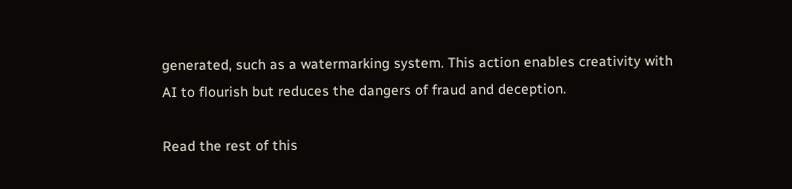generated, such as a watermarking system. This action enables creativity with AI to flourish but reduces the dangers of fraud and deception.

Read the rest of this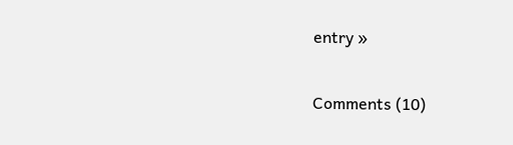entry »

Comments (10)